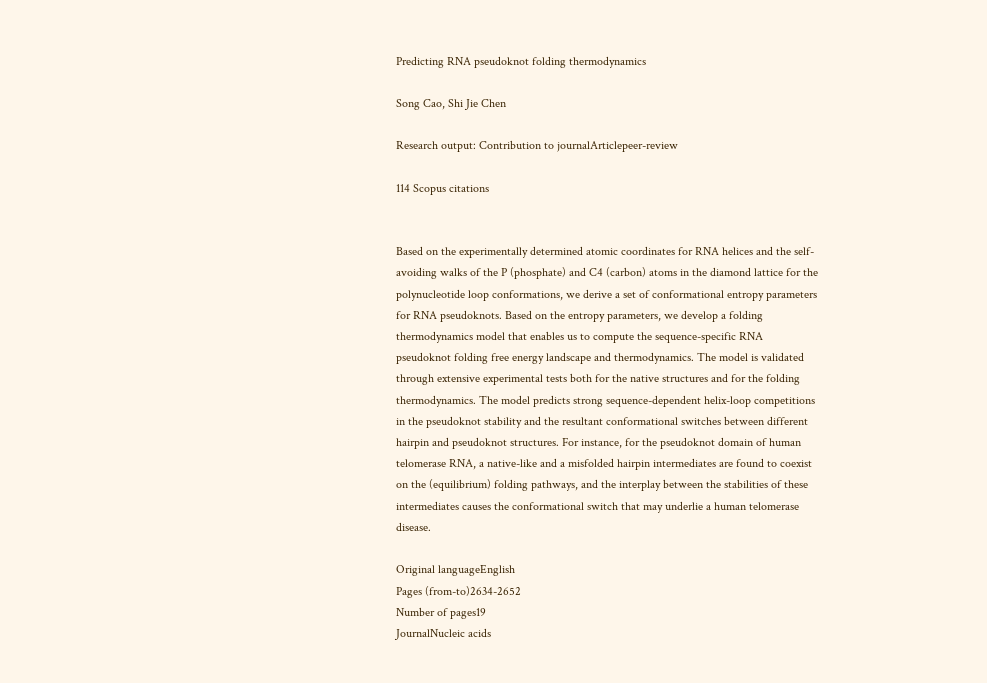Predicting RNA pseudoknot folding thermodynamics

Song Cao, Shi Jie Chen

Research output: Contribution to journalArticlepeer-review

114 Scopus citations


Based on the experimentally determined atomic coordinates for RNA helices and the self-avoiding walks of the P (phosphate) and C4 (carbon) atoms in the diamond lattice for the polynucleotide loop conformations, we derive a set of conformational entropy parameters for RNA pseudoknots. Based on the entropy parameters, we develop a folding thermodynamics model that enables us to compute the sequence-specific RNA pseudoknot folding free energy landscape and thermodynamics. The model is validated through extensive experimental tests both for the native structures and for the folding thermodynamics. The model predicts strong sequence-dependent helix-loop competitions in the pseudoknot stability and the resultant conformational switches between different hairpin and pseudoknot structures. For instance, for the pseudoknot domain of human telomerase RNA, a native-like and a misfolded hairpin intermediates are found to coexist on the (equilibrium) folding pathways, and the interplay between the stabilities of these intermediates causes the conformational switch that may underlie a human telomerase disease.

Original languageEnglish
Pages (from-to)2634-2652
Number of pages19
JournalNucleic acids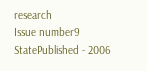research
Issue number9
StatePublished - 2006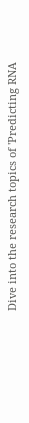Dive into the research topics of 'Predicting RNA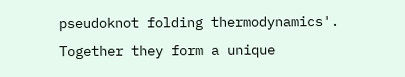pseudoknot folding thermodynamics'. Together they form a unique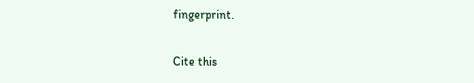fingerprint.

Cite this